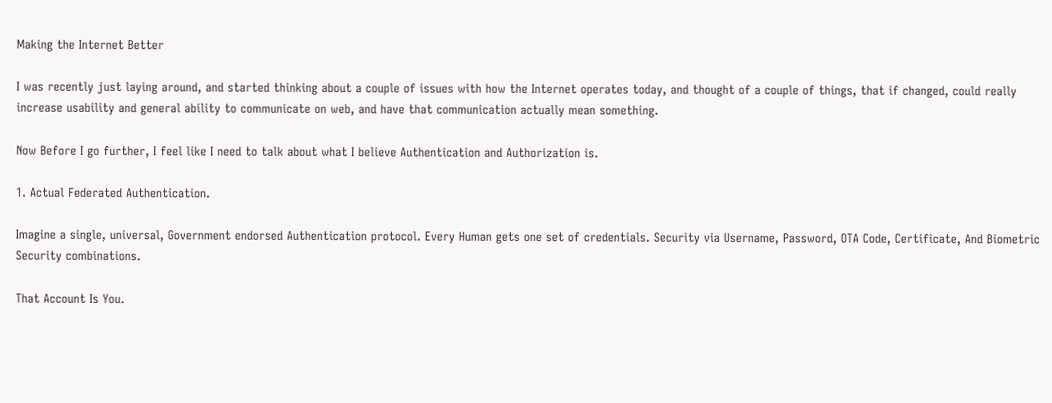Making the Internet Better

I was recently just laying around, and started thinking about a couple of issues with how the Internet operates today, and thought of a couple of things, that if changed, could really increase usability and general ability to communicate on web, and have that communication actually mean something.

Now Before I go further, I feel like I need to talk about what I believe Authentication and Authorization is.

1. Actual Federated Authentication.

Imagine a single, universal, Government endorsed Authentication protocol. Every Human gets one set of credentials. Security via Username, Password, OTA Code, Certificate, And Biometric Security combinations.

That Account Is You.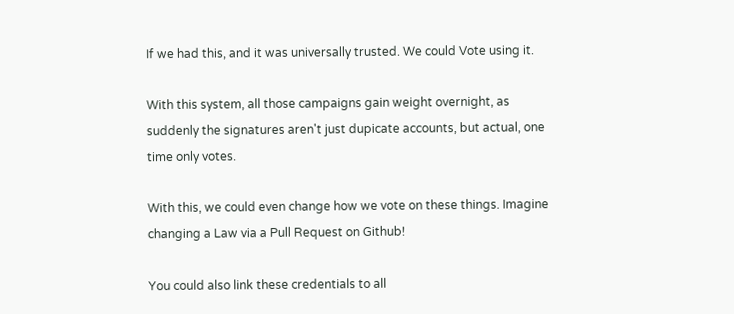If we had this, and it was universally trusted. We could Vote using it.

With this system, all those campaigns gain weight overnight, as suddenly the signatures aren't just dupicate accounts, but actual, one time only votes.

With this, we could even change how we vote on these things. Imagine changing a Law via a Pull Request on Github!

You could also link these credentials to all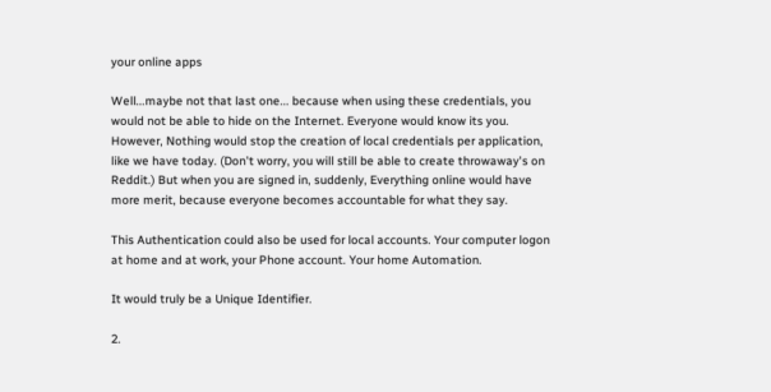your online apps

Well...maybe not that last one... because when using these credentials, you would not be able to hide on the Internet. Everyone would know its you. However, Nothing would stop the creation of local credentials per application, like we have today. (Don't worry, you will still be able to create throwaway's on Reddit.) But when you are signed in, suddenly, Everything online would have more merit, because everyone becomes accountable for what they say.

This Authentication could also be used for local accounts. Your computer logon at home and at work, your Phone account. Your home Automation.

It would truly be a Unique Identifier.

2.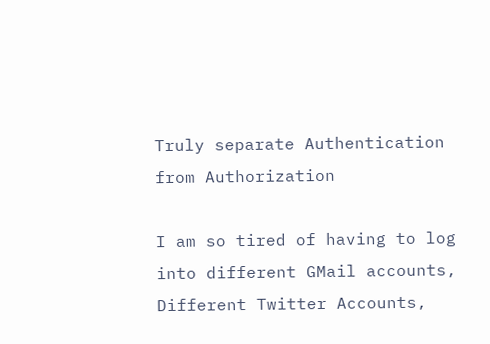Truly separate Authentication from Authorization

I am so tired of having to log into different GMail accounts, Different Twitter Accounts,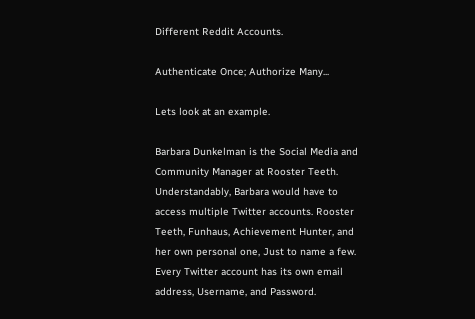Different Reddit Accounts.

Authenticate Once; Authorize Many...

Lets look at an example.

Barbara Dunkelman is the Social Media and Community Manager at Rooster Teeth. Understandably, Barbara would have to access multiple Twitter accounts. Rooster Teeth, Funhaus, Achievement Hunter, and her own personal one, Just to name a few. Every Twitter account has its own email address, Username, and Password.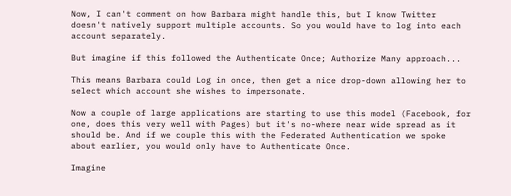Now, I can't comment on how Barbara might handle this, but I know Twitter doesn't natively support multiple accounts. So you would have to log into each account separately.

But imagine if this followed the Authenticate Once; Authorize Many approach...

This means Barbara could Log in once, then get a nice drop-down allowing her to select which account she wishes to impersonate.

Now a couple of large applications are starting to use this model (Facebook, for one, does this very well with Pages) but it's no-where near wide spread as it should be. And if we couple this with the Federated Authentication we spoke about earlier, you would only have to Authenticate Once.

Imagine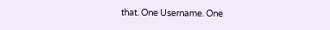that. One Username. One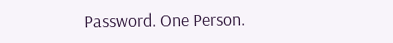Password. One Person.